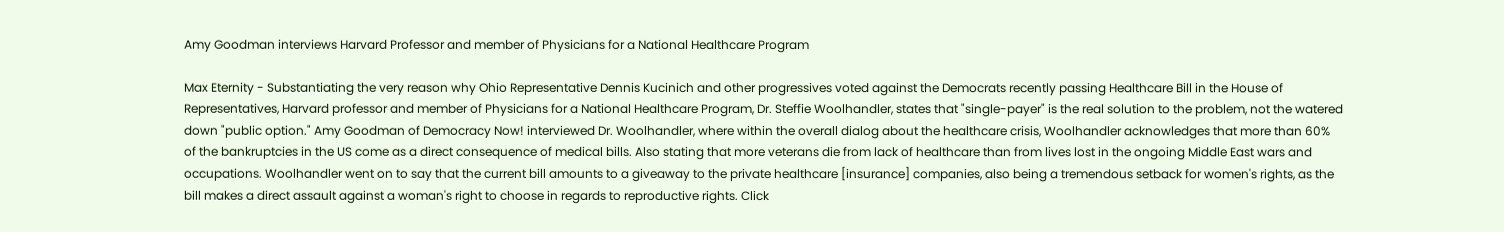Amy Goodman interviews Harvard Professor and member of Physicians for a National Healthcare Program

Max Eternity - Substantiating the very reason why Ohio Representative Dennis Kucinich and other progressives voted against the Democrats recently passing Healthcare Bill in the House of Representatives, Harvard professor and member of Physicians for a National Healthcare Program, Dr. Steffie Woolhandler, states that "single-payer" is the real solution to the problem, not the watered down "public option." Amy Goodman of Democracy Now! interviewed Dr. Woolhandler, where within the overall dialog about the healthcare crisis, Woolhandler acknowledges that more than 60% of the bankruptcies in the US come as a direct consequence of medical bills. Also stating that more veterans die from lack of healthcare than from lives lost in the ongoing Middle East wars and occupations. Woolhandler went on to say that the current bill amounts to a giveaway to the private healthcare [insurance] companies, also being a tremendous setback for women's rights, as the bill makes a direct assault against a woman's right to choose in regards to reproductive rights. Click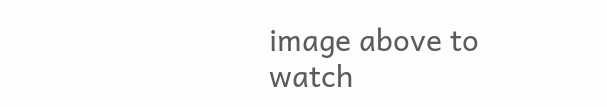image above to watch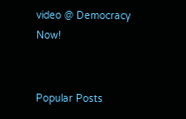video @ Democracy Now!


Popular Posts